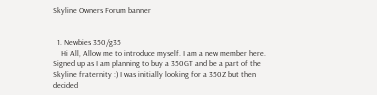Skyline Owners Forum banner


  1. Newbies 350/g35
    Hi All, Allow me to introduce myself. I am a new member here. Signed up as I am planning to buy a 350GT and be a part of the Skyline fraternity :) I was initially looking for a 350Z but then decided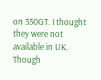on 350GT. I thought they were not available in UK. Though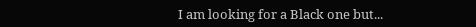I am looking for a Black one but...